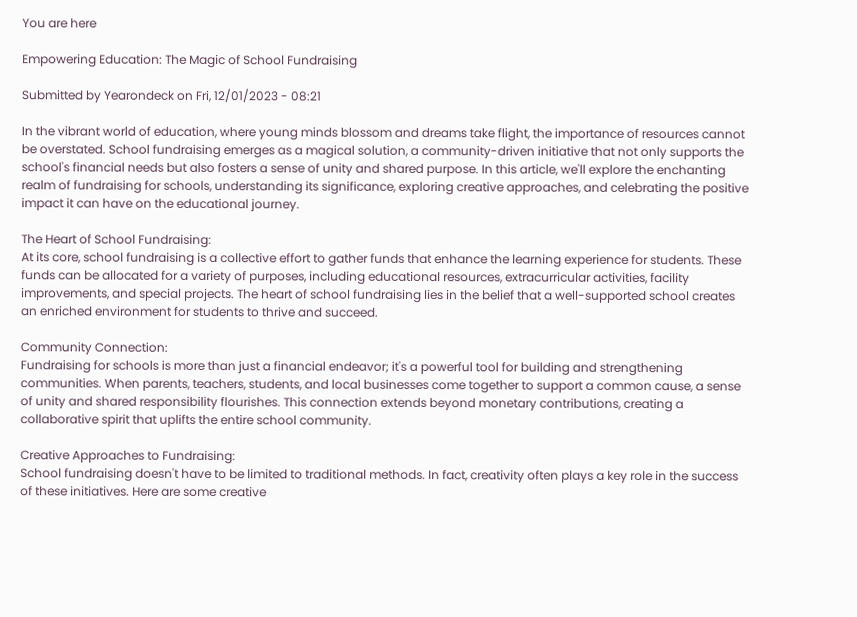You are here

Empowering Education: The Magic of School Fundraising

Submitted by Yearondeck on Fri, 12/01/2023 - 08:21

In the vibrant world of education, where young minds blossom and dreams take flight, the importance of resources cannot be overstated. School fundraising emerges as a magical solution, a community-driven initiative that not only supports the school's financial needs but also fosters a sense of unity and shared purpose. In this article, we'll explore the enchanting realm of fundraising for schools, understanding its significance, exploring creative approaches, and celebrating the positive impact it can have on the educational journey.

The Heart of School Fundraising:
At its core, school fundraising is a collective effort to gather funds that enhance the learning experience for students. These funds can be allocated for a variety of purposes, including educational resources, extracurricular activities, facility improvements, and special projects. The heart of school fundraising lies in the belief that a well-supported school creates an enriched environment for students to thrive and succeed.

Community Connection:
Fundraising for schools is more than just a financial endeavor; it's a powerful tool for building and strengthening communities. When parents, teachers, students, and local businesses come together to support a common cause, a sense of unity and shared responsibility flourishes. This connection extends beyond monetary contributions, creating a collaborative spirit that uplifts the entire school community.

Creative Approaches to Fundraising:
School fundraising doesn't have to be limited to traditional methods. In fact, creativity often plays a key role in the success of these initiatives. Here are some creative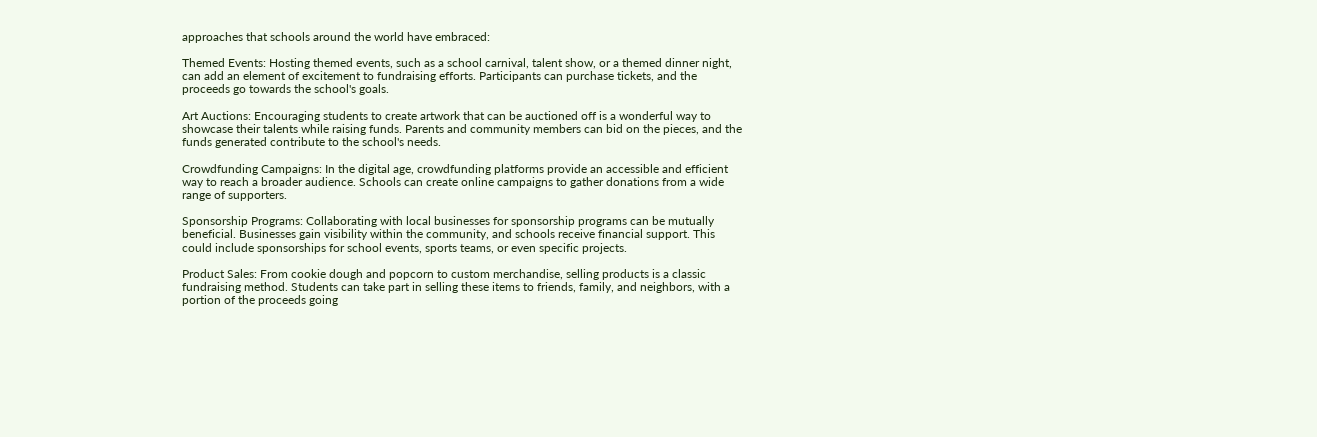approaches that schools around the world have embraced:

Themed Events: Hosting themed events, such as a school carnival, talent show, or a themed dinner night, can add an element of excitement to fundraising efforts. Participants can purchase tickets, and the proceeds go towards the school's goals.

Art Auctions: Encouraging students to create artwork that can be auctioned off is a wonderful way to showcase their talents while raising funds. Parents and community members can bid on the pieces, and the funds generated contribute to the school's needs.

Crowdfunding Campaigns: In the digital age, crowdfunding platforms provide an accessible and efficient way to reach a broader audience. Schools can create online campaigns to gather donations from a wide range of supporters.

Sponsorship Programs: Collaborating with local businesses for sponsorship programs can be mutually beneficial. Businesses gain visibility within the community, and schools receive financial support. This could include sponsorships for school events, sports teams, or even specific projects.

Product Sales: From cookie dough and popcorn to custom merchandise, selling products is a classic fundraising method. Students can take part in selling these items to friends, family, and neighbors, with a portion of the proceeds going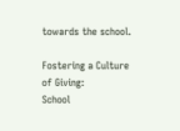towards the school.

Fostering a Culture of Giving:
School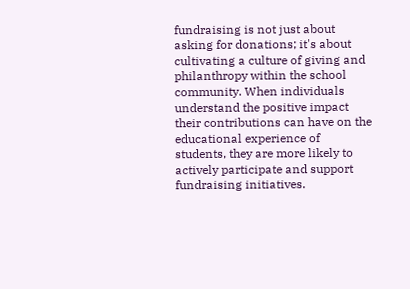fundraising is not just about asking for donations; it's about cultivating a culture of giving and philanthropy within the school community. When individuals understand the positive impact their contributions can have on the educational experience of students, they are more likely to actively participate and support fundraising initiatives.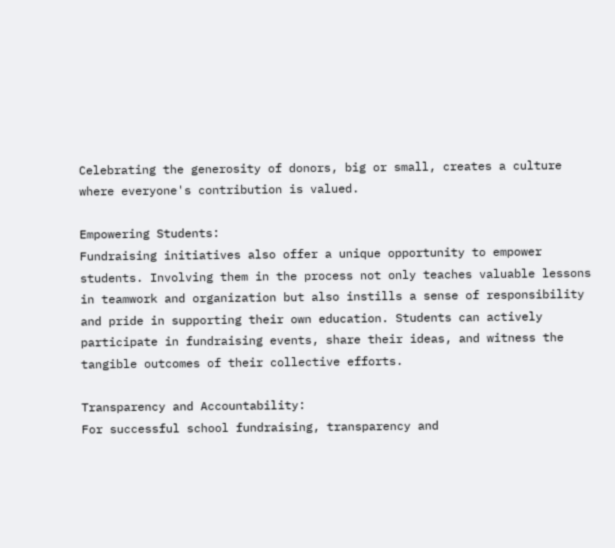Celebrating the generosity of donors, big or small, creates a culture where everyone's contribution is valued.

Empowering Students:
Fundraising initiatives also offer a unique opportunity to empower students. Involving them in the process not only teaches valuable lessons in teamwork and organization but also instills a sense of responsibility and pride in supporting their own education. Students can actively participate in fundraising events, share their ideas, and witness the tangible outcomes of their collective efforts.

Transparency and Accountability:
For successful school fundraising, transparency and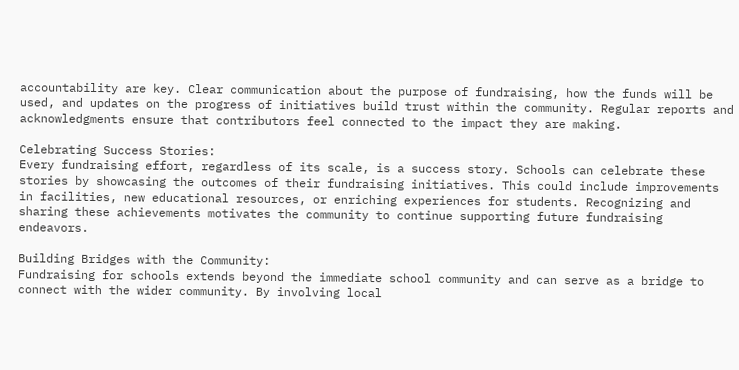accountability are key. Clear communication about the purpose of fundraising, how the funds will be used, and updates on the progress of initiatives build trust within the community. Regular reports and acknowledgments ensure that contributors feel connected to the impact they are making.

Celebrating Success Stories:
Every fundraising effort, regardless of its scale, is a success story. Schools can celebrate these stories by showcasing the outcomes of their fundraising initiatives. This could include improvements in facilities, new educational resources, or enriching experiences for students. Recognizing and sharing these achievements motivates the community to continue supporting future fundraising endeavors.

Building Bridges with the Community:
Fundraising for schools extends beyond the immediate school community and can serve as a bridge to connect with the wider community. By involving local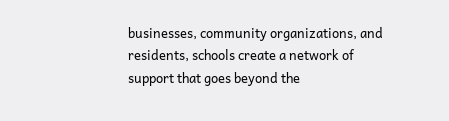businesses, community organizations, and residents, schools create a network of support that goes beyond the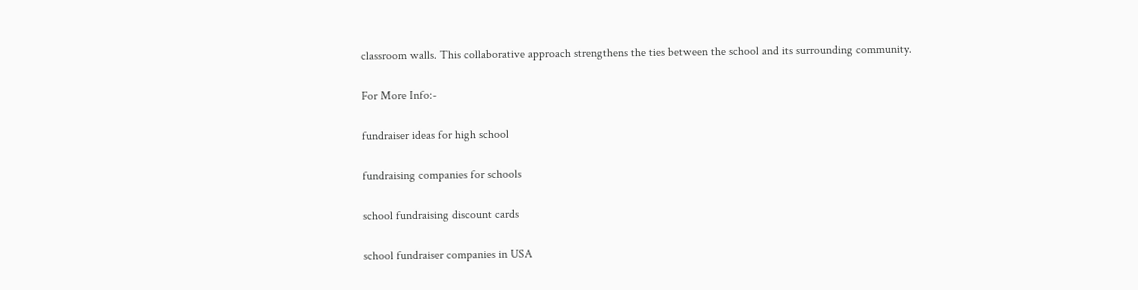classroom walls. This collaborative approach strengthens the ties between the school and its surrounding community.

For More Info:-

fundraiser ideas for high school

fundraising companies for schools

school fundraising discount cards

school fundraiser companies in USA